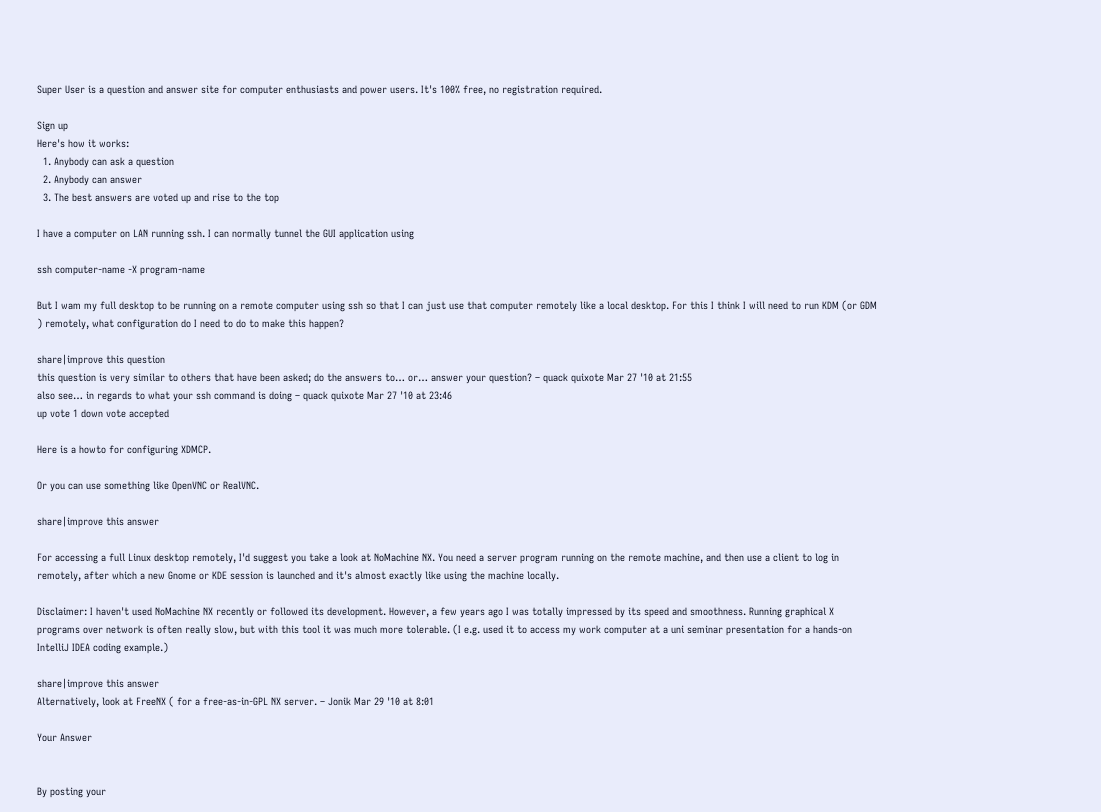Super User is a question and answer site for computer enthusiasts and power users. It's 100% free, no registration required.

Sign up
Here's how it works:
  1. Anybody can ask a question
  2. Anybody can answer
  3. The best answers are voted up and rise to the top

I have a computer on LAN running ssh. I can normally tunnel the GUI application using

ssh computer-name -X program-name

But I wam my full desktop to be running on a remote computer using ssh so that I can just use that computer remotely like a local desktop. For this I think I will need to run KDM (or GDM ) remotely, what configuration do I need to do to make this happen?

share|improve this question
this question is very similar to others that have been asked; do the answers to… or… answer your question? – quack quixote Mar 27 '10 at 21:55
also see… in regards to what your ssh command is doing – quack quixote Mar 27 '10 at 23:46
up vote 1 down vote accepted

Here is a howto for configuring XDMCP.

Or you can use something like OpenVNC or RealVNC.

share|improve this answer

For accessing a full Linux desktop remotely, I'd suggest you take a look at NoMachine NX. You need a server program running on the remote machine, and then use a client to log in remotely, after which a new Gnome or KDE session is launched and it's almost exactly like using the machine locally.

Disclaimer: I haven't used NoMachine NX recently or followed its development. However, a few years ago I was totally impressed by its speed and smoothness. Running graphical X programs over network is often really slow, but with this tool it was much more tolerable. (I e.g. used it to access my work computer at a uni seminar presentation for a hands-on IntelliJ IDEA coding example.)

share|improve this answer
Alternatively, look at FreeNX ( for a free-as-in-GPL NX server. – Jonik Mar 29 '10 at 8:01

Your Answer


By posting your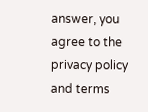answer, you agree to the privacy policy and terms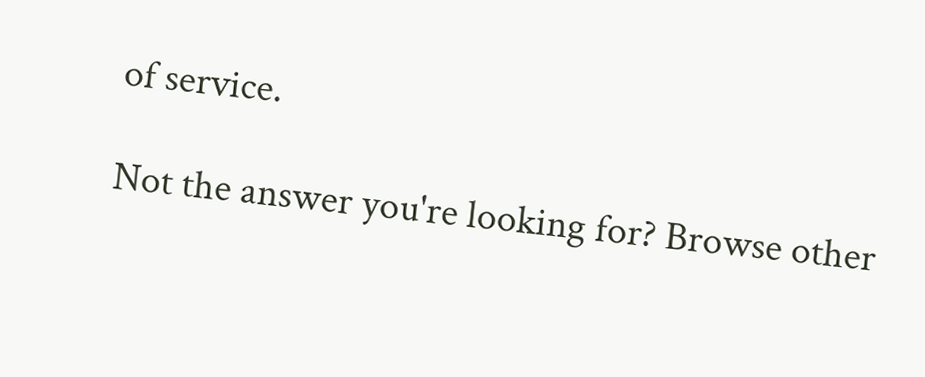of service.

Not the answer you're looking for? Browse other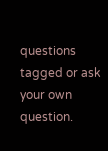questions tagged or ask your own question.